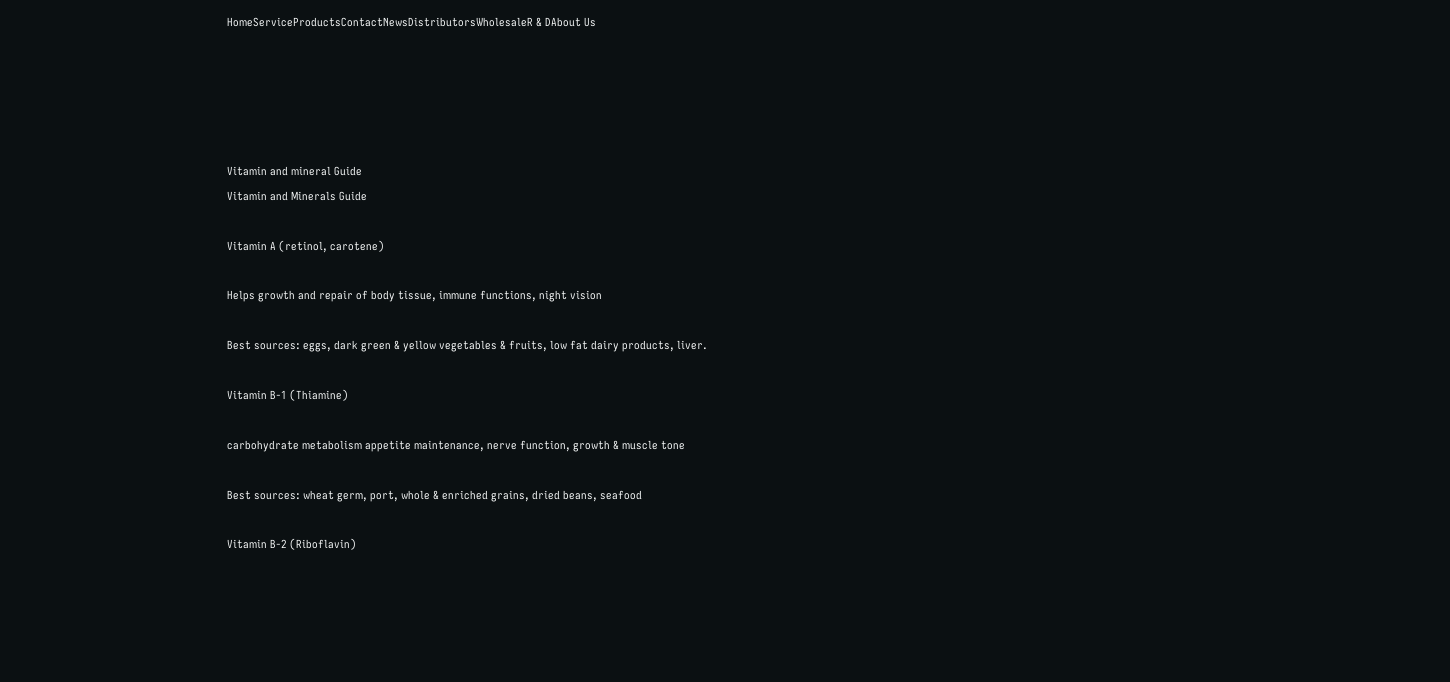HomeServiceProductsContactNewsDistributorsWholesaleR & DAbout Us





Vitamin and mineral Guide
Vitamin and Minerals Guide

Vitamin A (retinol, carotene)

Helps growth and repair of body tissue, immune functions, night vision

Best sources: eggs, dark green & yellow vegetables & fruits, low fat dairy products, liver.

Vitamin B-1 (Thiamine)

carbohydrate metabolism appetite maintenance, nerve function, growth & muscle tone

Best sources: wheat germ, port, whole & enriched grains, dried beans, seafood

Vitamin B-2 (Riboflavin)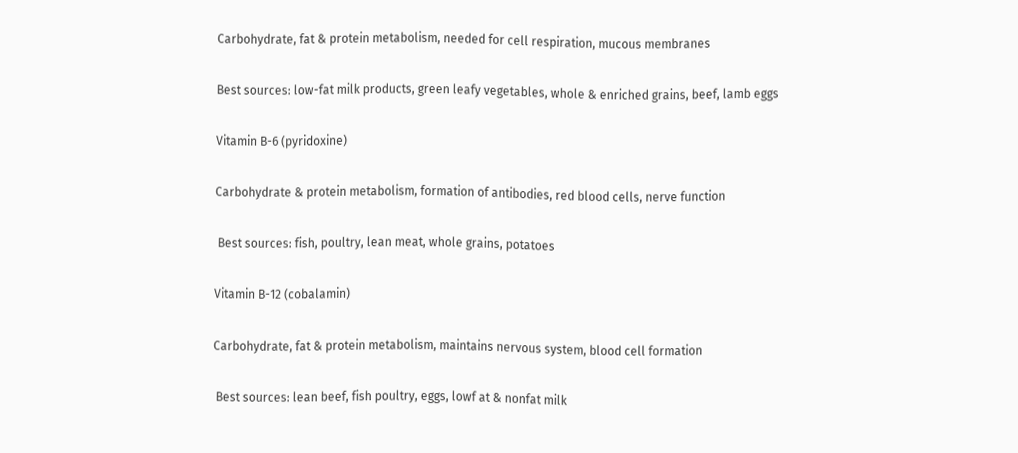Carbohydrate, fat & protein metabolism, needed for cell respiration, mucous membranes

Best sources: low-fat milk products, green leafy vegetables, whole & enriched grains, beef, lamb eggs

Vitamin B-6 (pyridoxine)

Carbohydrate & protein metabolism, formation of antibodies, red blood cells, nerve function

 Best sources: fish, poultry, lean meat, whole grains, potatoes

Vitamin B-12 (cobalamin)

Carbohydrate, fat & protein metabolism, maintains nervous system, blood cell formation

 Best sources: lean beef, fish poultry, eggs, lowf at & nonfat milk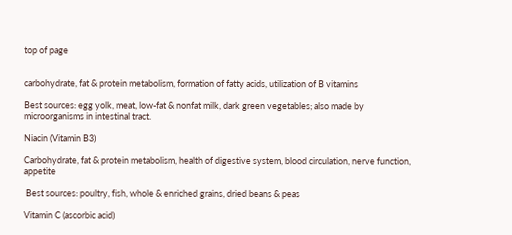top of page


carbohydrate, fat & protein metabolism, formation of fatty acids, utilization of B vitamins

Best sources: egg yolk, meat, low-fat & nonfat milk, dark green vegetables; also made by microorganisms in intestinal tract.

Niacin (Vitamin B3)

Carbohydrate, fat & protein metabolism, health of digestive system, blood circulation, nerve function, appetite

 Best sources: poultry, fish, whole & enriched grains, dried beans & peas

Vitamin C (ascorbic acid)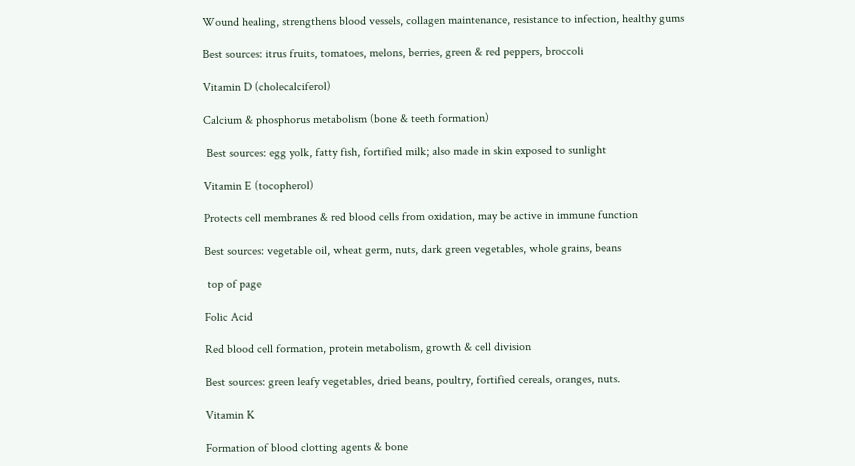Wound healing, strengthens blood vessels, collagen maintenance, resistance to infection, healthy gums

Best sources: itrus fruits, tomatoes, melons, berries, green & red peppers, broccoli

Vitamin D (cholecalciferol)

Calcium & phosphorus metabolism (bone & teeth formation)

 Best sources: egg yolk, fatty fish, fortified milk; also made in skin exposed to sunlight

Vitamin E (tocopherol)

Protects cell membranes & red blood cells from oxidation, may be active in immune function

Best sources: vegetable oil, wheat germ, nuts, dark green vegetables, whole grains, beans

 top of page

Folic Acid

Red blood cell formation, protein metabolism, growth & cell division

Best sources: green leafy vegetables, dried beans, poultry, fortified cereals, oranges, nuts.

Vitamin K

Formation of blood clotting agents & bone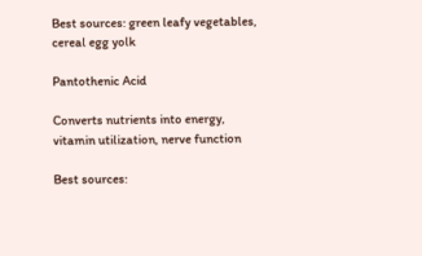Best sources: green leafy vegetables, cereal egg yolk

Pantothenic Acid

Converts nutrients into energy, vitamin utilization, nerve function

Best sources: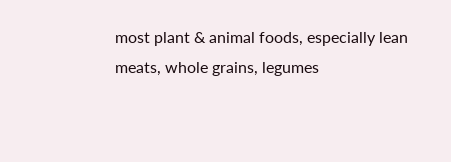most plant & animal foods, especially lean meats, whole grains, legumes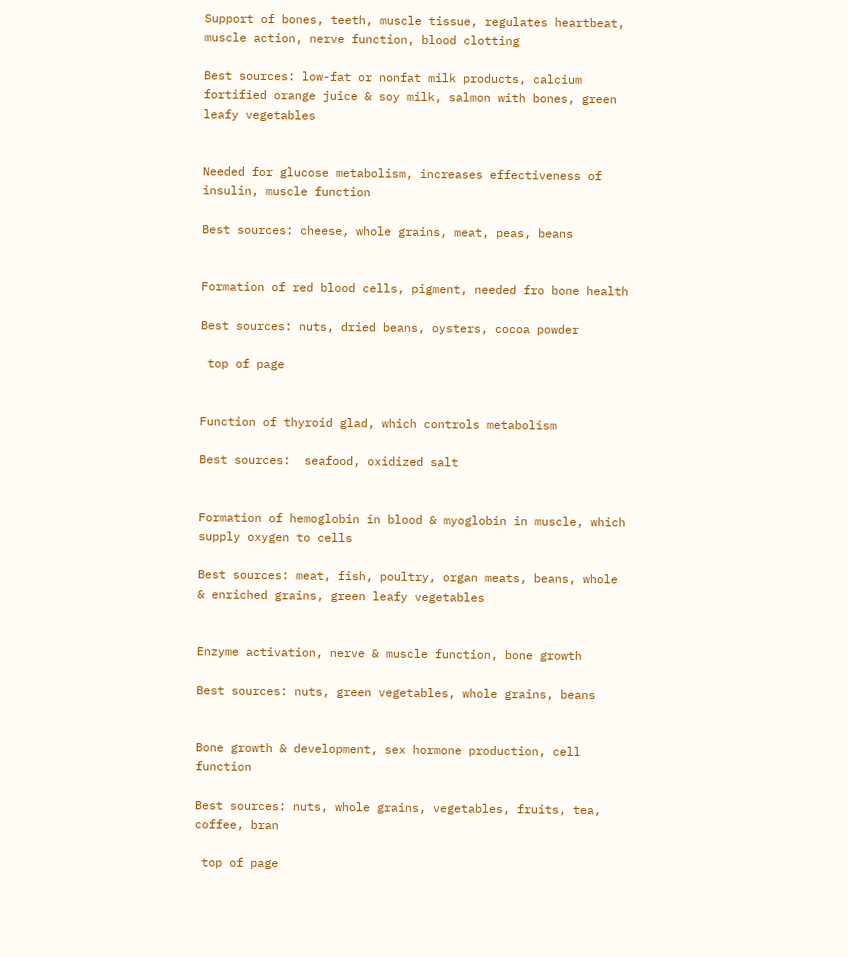Support of bones, teeth, muscle tissue, regulates heartbeat, muscle action, nerve function, blood clotting

Best sources: low-fat or nonfat milk products, calcium fortified orange juice & soy milk, salmon with bones, green leafy vegetables


Needed for glucose metabolism, increases effectiveness of insulin, muscle function

Best sources: cheese, whole grains, meat, peas, beans


Formation of red blood cells, pigment, needed fro bone health

Best sources: nuts, dried beans, oysters, cocoa powder

 top of page


Function of thyroid glad, which controls metabolism

Best sources:  seafood, oxidized salt


Formation of hemoglobin in blood & myoglobin in muscle, which supply oxygen to cells

Best sources: meat, fish, poultry, organ meats, beans, whole & enriched grains, green leafy vegetables


Enzyme activation, nerve & muscle function, bone growth

Best sources: nuts, green vegetables, whole grains, beans


Bone growth & development, sex hormone production, cell function

Best sources: nuts, whole grains, vegetables, fruits, tea, coffee, bran

 top of page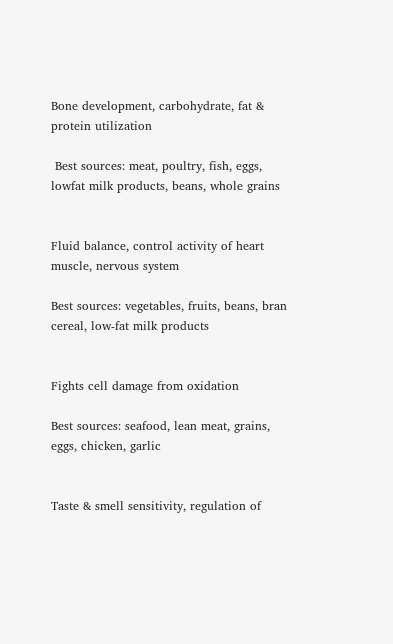Bone development, carbohydrate, fat & protein utilization

 Best sources: meat, poultry, fish, eggs, lowfat milk products, beans, whole grains


Fluid balance, control activity of heart muscle, nervous system

Best sources: vegetables, fruits, beans, bran cereal, low-fat milk products


Fights cell damage from oxidation

Best sources: seafood, lean meat, grains, eggs, chicken, garlic


Taste & smell sensitivity, regulation of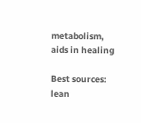metabolism, aids in healing

Best sources: lean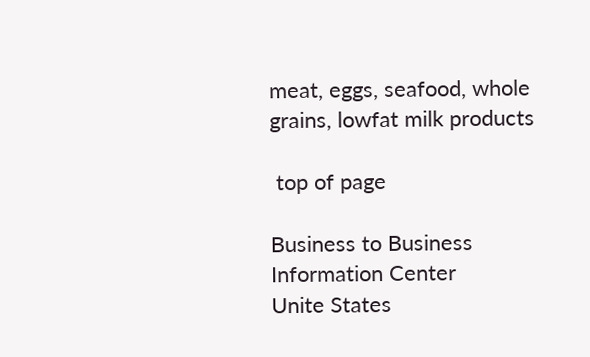meat, eggs, seafood, whole grains, lowfat milk products

 top of page

Business to Business
Information Center
Unite States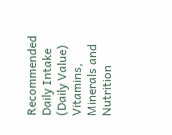Recommended Daily Intake (Daily Value)
Vitamins, Minerals and Nutrition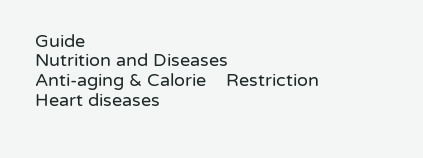Guide
Nutrition and Diseases
Anti-aging & Calorie    Restriction
Heart diseases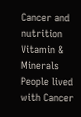Cancer and nutrition
Vitamin & Minerals
People lived with Cancer